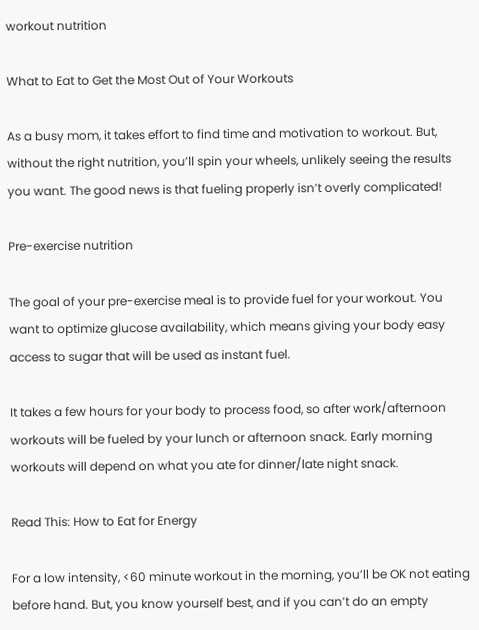workout nutrition

What to Eat to Get the Most Out of Your Workouts

As a busy mom, it takes effort to find time and motivation to workout. But, without the right nutrition, you’ll spin your wheels, unlikely seeing the results you want. The good news is that fueling properly isn’t overly complicated!

Pre-exercise nutrition

The goal of your pre-exercise meal is to provide fuel for your workout. You want to optimize glucose availability, which means giving your body easy access to sugar that will be used as instant fuel.

It takes a few hours for your body to process food, so after work/afternoon workouts will be fueled by your lunch or afternoon snack. Early morning workouts will depend on what you ate for dinner/late night snack.

Read This: How to Eat for Energy

For a low intensity, <60 minute workout in the morning, you’ll be OK not eating before hand. But, you know yourself best, and if you can’t do an empty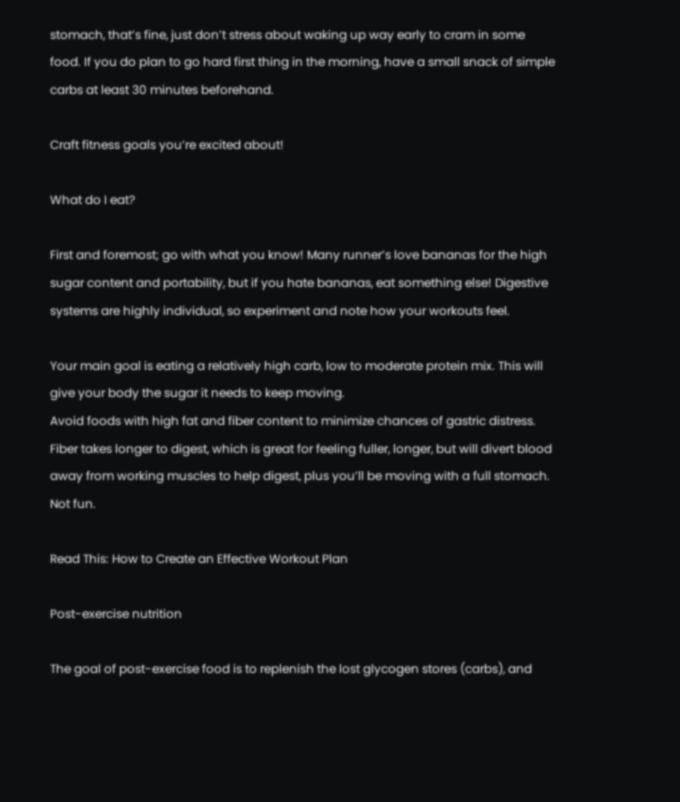stomach, that’s fine, just don’t stress about waking up way early to cram in some food. If you do plan to go hard first thing in the morning, have a small snack of simple carbs at least 30 minutes beforehand.

Craft fitness goals you’re excited about!

What do I eat?

First and foremost; go with what you know! Many runner’s love bananas for the high sugar content and portability, but if you hate bananas, eat something else! Digestive systems are highly individual, so experiment and note how your workouts feel.

Your main goal is eating a relatively high carb, low to moderate protein mix. This will give your body the sugar it needs to keep moving.
Avoid foods with high fat and fiber content to minimize chances of gastric distress. Fiber takes longer to digest, which is great for feeling fuller, longer, but will divert blood away from working muscles to help digest, plus you’ll be moving with a full stomach. Not fun.

Read This: How to Create an Effective Workout Plan

Post-exercise nutrition

The goal of post-exercise food is to replenish the lost glycogen stores (carbs), and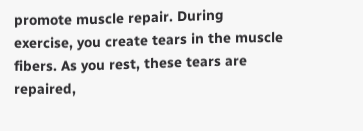promote muscle repair. During exercise, you create tears in the muscle fibers. As you rest, these tears are repaired,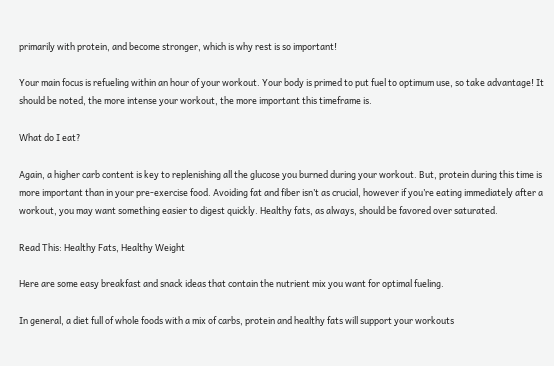primarily with protein, and become stronger, which is why rest is so important!

Your main focus is refueling within an hour of your workout. Your body is primed to put fuel to optimum use, so take advantage! It should be noted, the more intense your workout, the more important this timeframe is.

What do I eat?

Again, a higher carb content is key to replenishing all the glucose you burned during your workout. But, protein during this time is more important than in your pre-exercise food. Avoiding fat and fiber isn’t as crucial, however if you’re eating immediately after a workout, you may want something easier to digest quickly. Healthy fats, as always, should be favored over saturated.

Read This: Healthy Fats, Healthy Weight

Here are some easy breakfast and snack ideas that contain the nutrient mix you want for optimal fueling.

In general, a diet full of whole foods with a mix of carbs, protein and healthy fats will support your workouts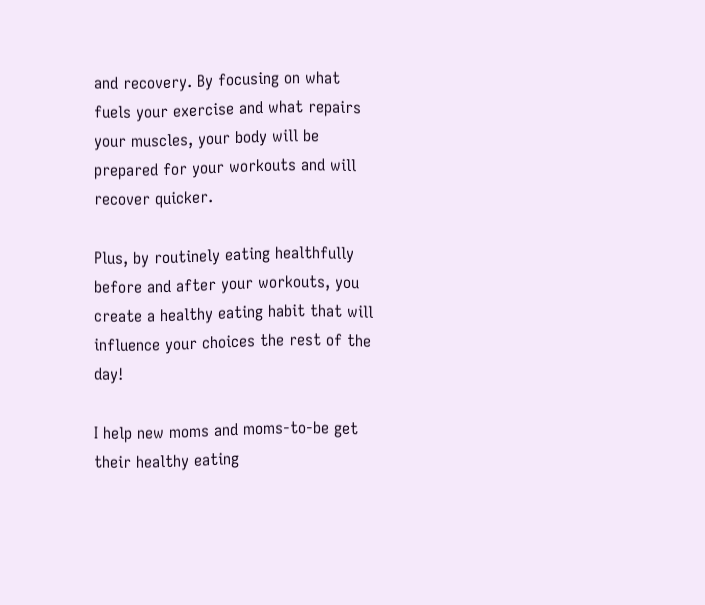and recovery. By focusing on what fuels your exercise and what repairs your muscles, your body will be prepared for your workouts and will recover quicker.

Plus, by routinely eating healthfully before and after your workouts, you create a healthy eating habit that will influence your choices the rest of the day!

I help new moms and moms-to-be get their healthy eating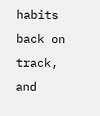habits back on track, and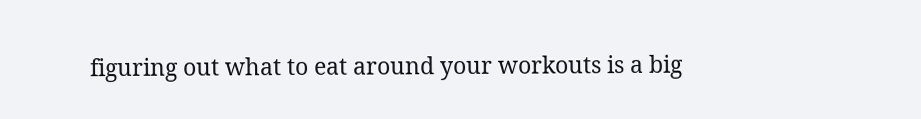figuring out what to eat around your workouts is a big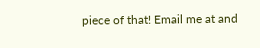piece of that! Email me at and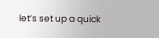let’s set up a quick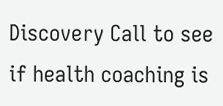Discovery Call to see if health coaching is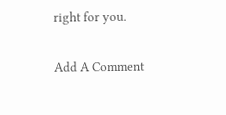right for you.

Add A Comment